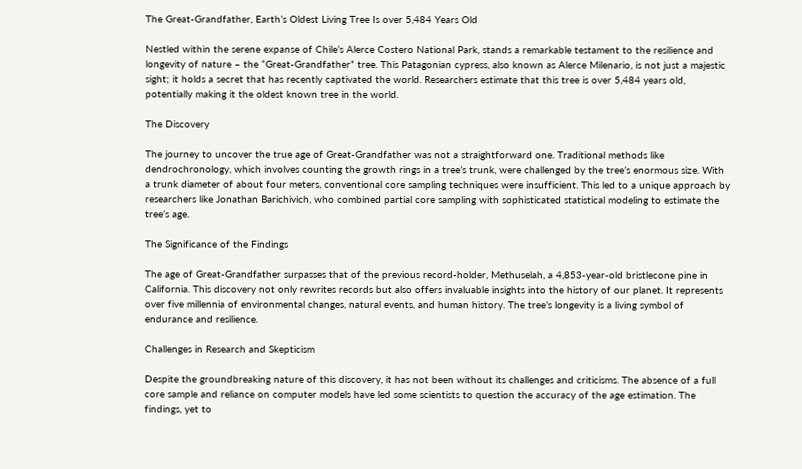The Great-Grandfather, Earth’s Oldest Living Tree Is over 5,484 Years Old

Nestled within the serene expanse of Chile’s Alerce Costero National Park, stands a remarkable testament to the resilience and longevity of nature – the “Great-Grandfather” tree. This Patagonian cypress, also known as Alerce Milenario, is not just a majestic sight; it holds a secret that has recently captivated the world. Researchers estimate that this tree is over 5,484 years old, potentially making it the oldest known tree in the world.

The Discovery

The journey to uncover the true age of Great-Grandfather was not a straightforward one. Traditional methods like dendrochronology, which involves counting the growth rings in a tree’s trunk, were challenged by the tree’s enormous size. With a trunk diameter of about four meters, conventional core sampling techniques were insufficient. This led to a unique approach by researchers like Jonathan Barichivich, who combined partial core sampling with sophisticated statistical modeling to estimate the tree’s age.

The Significance of the Findings

The age of Great-Grandfather surpasses that of the previous record-holder, Methuselah, a 4,853-year-old bristlecone pine in California. This discovery not only rewrites records but also offers invaluable insights into the history of our planet. It represents over five millennia of environmental changes, natural events, and human history. The tree’s longevity is a living symbol of endurance and resilience.

Challenges in Research and Skepticism

Despite the groundbreaking nature of this discovery, it has not been without its challenges and criticisms. The absence of a full core sample and reliance on computer models have led some scientists to question the accuracy of the age estimation. The findings, yet to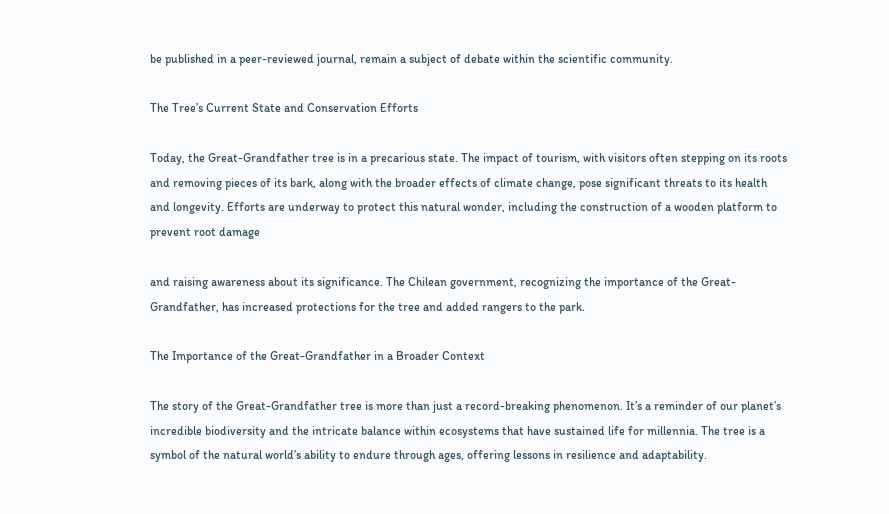be published in a peer-reviewed journal, remain a subject of debate within the scientific community.

The Tree’s Current State and Conservation Efforts

Today, the Great-Grandfather tree is in a precarious state. The impact of tourism, with visitors often stepping on its roots and removing pieces of its bark, along with the broader effects of climate change, pose significant threats to its health and longevity. Efforts are underway to protect this natural wonder, including the construction of a wooden platform to prevent root damage

and raising awareness about its significance. The Chilean government, recognizing the importance of the Great-Grandfather, has increased protections for the tree and added rangers to the park.

The Importance of the Great-Grandfather in a Broader Context

The story of the Great-Grandfather tree is more than just a record-breaking phenomenon. It’s a reminder of our planet’s incredible biodiversity and the intricate balance within ecosystems that have sustained life for millennia. The tree is a symbol of the natural world’s ability to endure through ages, offering lessons in resilience and adaptability.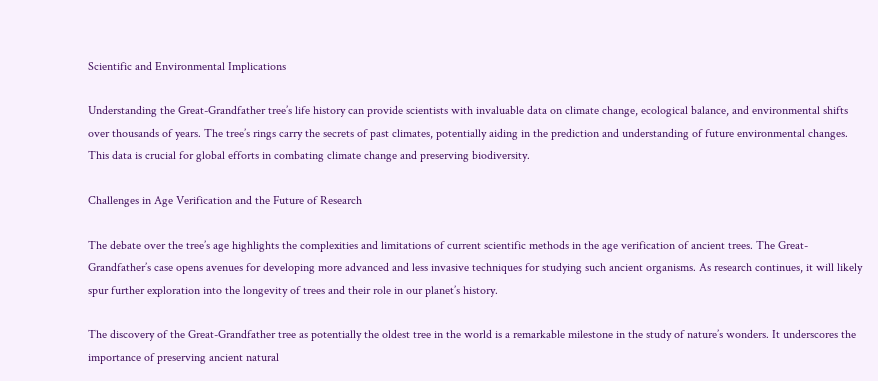Scientific and Environmental Implications

Understanding the Great-Grandfather tree’s life history can provide scientists with invaluable data on climate change, ecological balance, and environmental shifts over thousands of years. The tree’s rings carry the secrets of past climates, potentially aiding in the prediction and understanding of future environmental changes. This data is crucial for global efforts in combating climate change and preserving biodiversity.

Challenges in Age Verification and the Future of Research

The debate over the tree’s age highlights the complexities and limitations of current scientific methods in the age verification of ancient trees. The Great-Grandfather’s case opens avenues for developing more advanced and less invasive techniques for studying such ancient organisms. As research continues, it will likely spur further exploration into the longevity of trees and their role in our planet’s history.

The discovery of the Great-Grandfather tree as potentially the oldest tree in the world is a remarkable milestone in the study of nature’s wonders. It underscores the importance of preserving ancient natural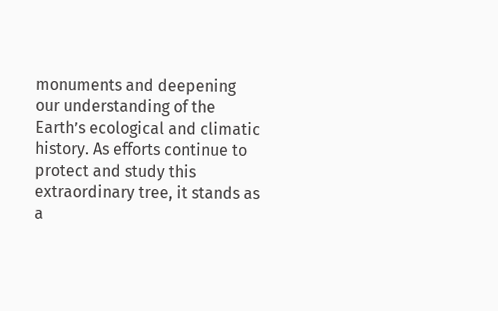monuments and deepening our understanding of the Earth’s ecological and climatic history. As efforts continue to protect and study this extraordinary tree, it stands as a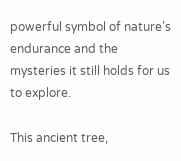powerful symbol of nature’s endurance and the mysteries it still holds for us to explore.

This ancient tree,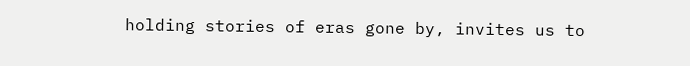holding stories of eras gone by, invites us to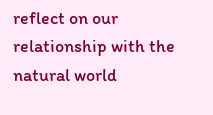reflect on our relationship with the natural world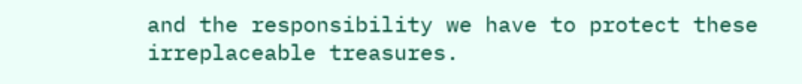and the responsibility we have to protect these irreplaceable treasures.